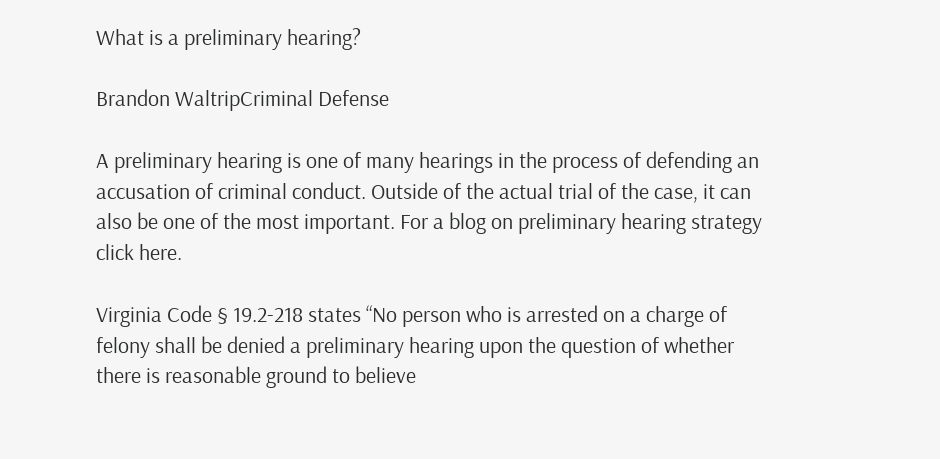What is a preliminary hearing?

Brandon WaltripCriminal Defense

A preliminary hearing is one of many hearings in the process of defending an accusation of criminal conduct. Outside of the actual trial of the case, it can also be one of the most important. For a blog on preliminary hearing strategy click here.

Virginia Code § 19.2-218 states “No person who is arrested on a charge of felony shall be denied a preliminary hearing upon the question of whether there is reasonable ground to believe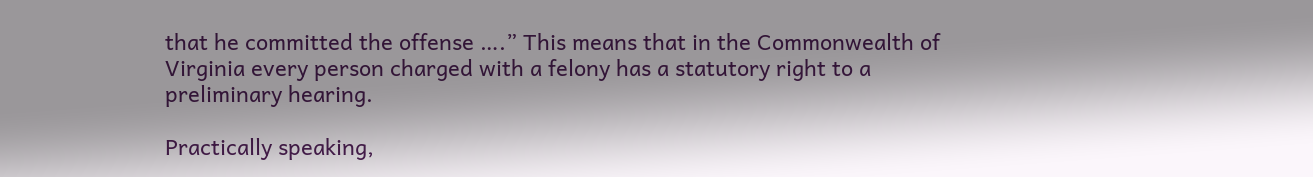that he committed the offense ….” This means that in the Commonwealth of Virginia every person charged with a felony has a statutory right to a preliminary hearing.

Practically speaking,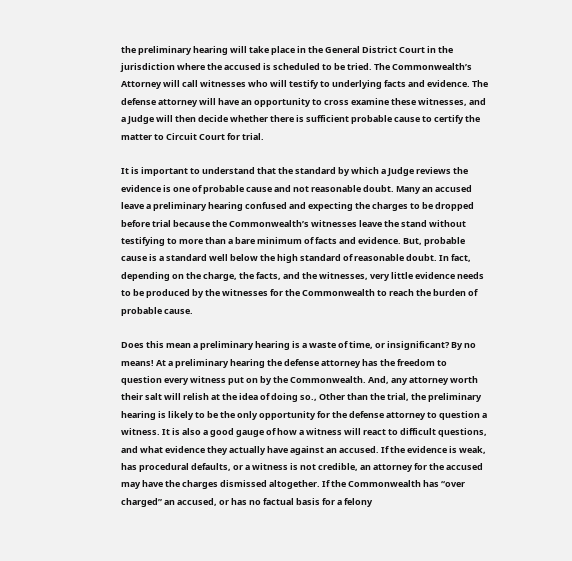the preliminary hearing will take place in the General District Court in the jurisdiction where the accused is scheduled to be tried. The Commonwealth’s Attorney will call witnesses who will testify to underlying facts and evidence. The defense attorney will have an opportunity to cross examine these witnesses, and a Judge will then decide whether there is sufficient probable cause to certify the matter to Circuit Court for trial.

It is important to understand that the standard by which a Judge reviews the evidence is one of probable cause and not reasonable doubt. Many an accused leave a preliminary hearing confused and expecting the charges to be dropped before trial because the Commonwealth’s witnesses leave the stand without testifying to more than a bare minimum of facts and evidence. But, probable cause is a standard well below the high standard of reasonable doubt. In fact, depending on the charge, the facts, and the witnesses, very little evidence needs to be produced by the witnesses for the Commonwealth to reach the burden of probable cause.

Does this mean a preliminary hearing is a waste of time, or insignificant? By no means! At a preliminary hearing the defense attorney has the freedom to question every witness put on by the Commonwealth. And, any attorney worth their salt will relish at the idea of doing so., Other than the trial, the preliminary hearing is likely to be the only opportunity for the defense attorney to question a witness. It is also a good gauge of how a witness will react to difficult questions, and what evidence they actually have against an accused. If the evidence is weak, has procedural defaults, or a witness is not credible, an attorney for the accused may have the charges dismissed altogether. If the Commonwealth has “over charged” an accused, or has no factual basis for a felony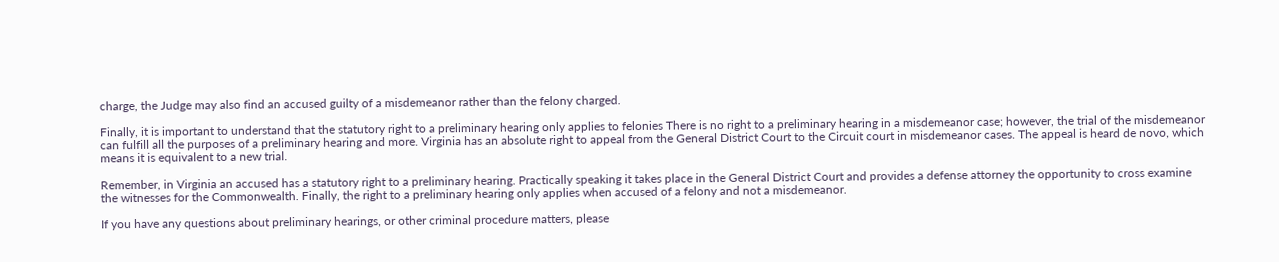charge, the Judge may also find an accused guilty of a misdemeanor rather than the felony charged.

Finally, it is important to understand that the statutory right to a preliminary hearing only applies to felonies There is no right to a preliminary hearing in a misdemeanor case; however, the trial of the misdemeanor can fulfill all the purposes of a preliminary hearing and more. Virginia has an absolute right to appeal from the General District Court to the Circuit court in misdemeanor cases. The appeal is heard de novo, which means it is equivalent to a new trial.

Remember, in Virginia an accused has a statutory right to a preliminary hearing. Practically speaking it takes place in the General District Court and provides a defense attorney the opportunity to cross examine the witnesses for the Commonwealth. Finally, the right to a preliminary hearing only applies when accused of a felony and not a misdemeanor.

If you have any questions about preliminary hearings, or other criminal procedure matters, please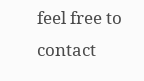feel free to contact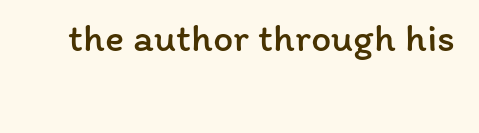the author through his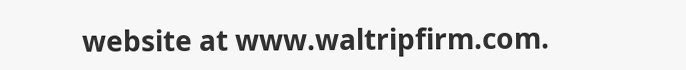website at www.waltripfirm.com.